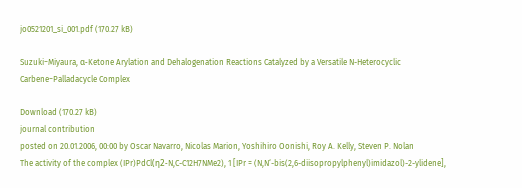jo0521201_si_001.pdf (170.27 kB)

Suzuki−Miyaura, α-Ketone Arylation and Dehalogenation Reactions Catalyzed by a Versatile N-Heterocyclic Carbene−Palladacycle Complex

Download (170.27 kB)
journal contribution
posted on 20.01.2006, 00:00 by Oscar Navarro, Nicolas Marion, Yoshihiro Oonishi, Roy A. Kelly, Steven P. Nolan
The activity of the complex (IPr)PdCl(η2-N,C-C12H7NMe2), 1 [IPr = (N,N‘-bis(2,6-diisopropylphenyl)imidazol)-2-ylidene],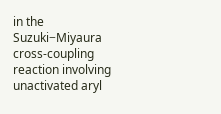in the Suzuki−Miyaura cross-coupling reaction involving unactivated aryl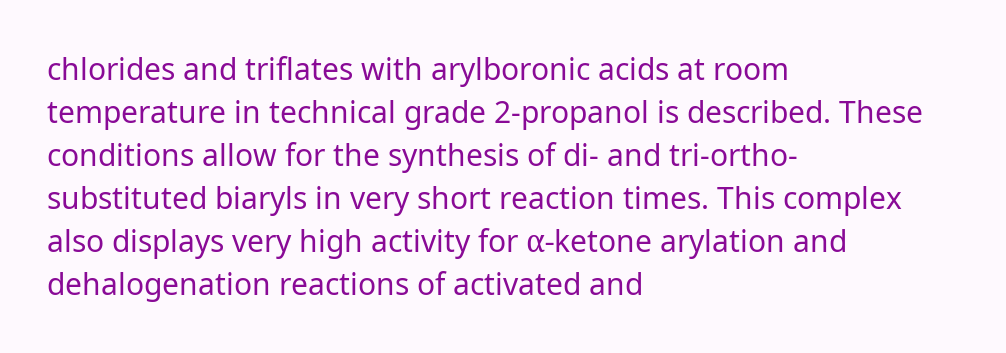chlorides and triflates with arylboronic acids at room temperature in technical grade 2-propanol is described. These conditions allow for the synthesis of di- and tri-ortho-substituted biaryls in very short reaction times. This complex also displays very high activity for α-ketone arylation and dehalogenation reactions of activated and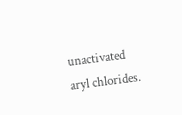unactivated aryl chlorides.